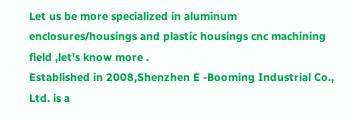Let us be more specialized in aluminum enclosures/housings and plastic housings cnc machining field ,let's know more .
Established in 2008,Shenzhen E -Booming Industrial Co., Ltd. is a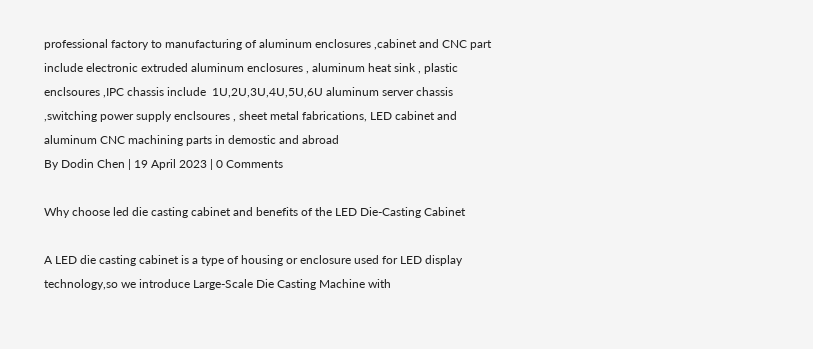professional factory to manufacturing of aluminum enclosures ,cabinet and CNC part include electronic extruded aluminum enclosures , aluminum heat sink , plastic enclsoures ,IPC chassis include  1U,2U,3U,4U,5U,6U aluminum server chassis   ,switching power supply enclsoures , sheet metal fabrications, LED cabinet and aluminum CNC machining parts in demostic and abroad
By Dodin Chen | 19 April 2023 | 0 Comments

Why choose led die casting cabinet and benefits of the LED Die-Casting Cabinet

A LED die casting cabinet is a type of housing or enclosure used for LED display technology,so we introduce Large-Scale Die Casting Machine with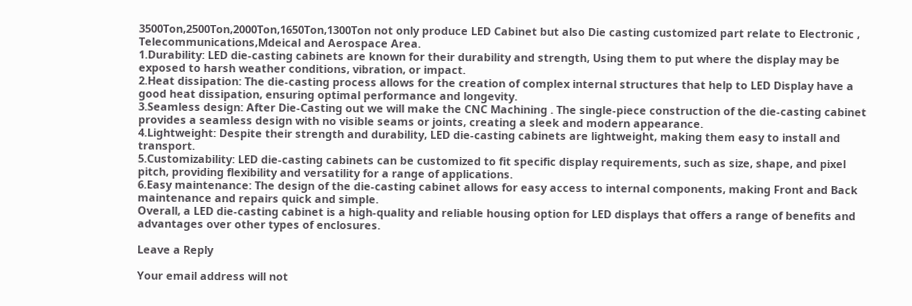3500Ton,2500Ton,2000Ton,1650Ton,1300Ton not only produce LED Cabinet but also Die casting customized part relate to Electronic , Telecommunications,Mdeical and Aerospace Area.
1.Durability: LED die-casting cabinets are known for their durability and strength, Using them to put where the display may be exposed to harsh weather conditions, vibration, or impact.
2.Heat dissipation: The die-casting process allows for the creation of complex internal structures that help to LED Display have a good heat dissipation, ensuring optimal performance and longevity.
3.Seamless design: After Die-Casting out we will make the CNC Machining . The single-piece construction of the die-casting cabinet provides a seamless design with no visible seams or joints, creating a sleek and modern appearance.
4.Lightweight: Despite their strength and durability, LED die-casting cabinets are lightweight, making them easy to install and transport.
5.Customizability: LED die-casting cabinets can be customized to fit specific display requirements, such as size, shape, and pixel pitch, providing flexibility and versatility for a range of applications.
6.Easy maintenance: The design of the die-casting cabinet allows for easy access to internal components, making Front and Back maintenance and repairs quick and simple.
Overall, a LED die-casting cabinet is a high-quality and reliable housing option for LED displays that offers a range of benefits and advantages over other types of enclosures.

Leave a Reply

Your email address will not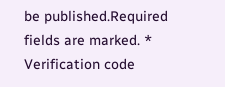be published.Required fields are marked. *
Verification code